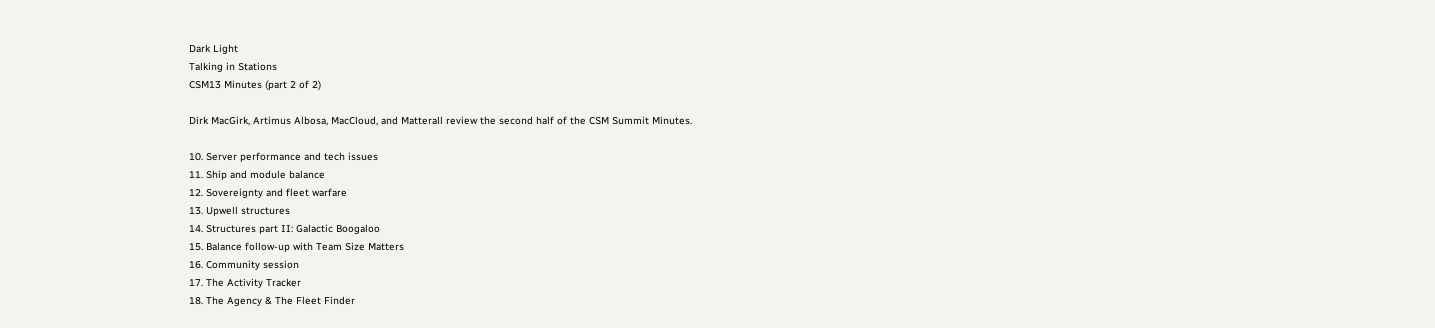Dark Light
Talking in Stations
CSM13 Minutes (part 2 of 2)

Dirk MacGirk, Artimus Albosa, MacCloud, and Matterall review the second half of the CSM Summit Minutes.

10. Server performance and tech issues
11. Ship and module balance
12. Sovereignty and fleet warfare
13. Upwell structures
14. Structures part II: Galactic Boogaloo
15. Balance follow-up with Team Size Matters
16. Community session
17. The Activity Tracker
18. The Agency & The Fleet Finder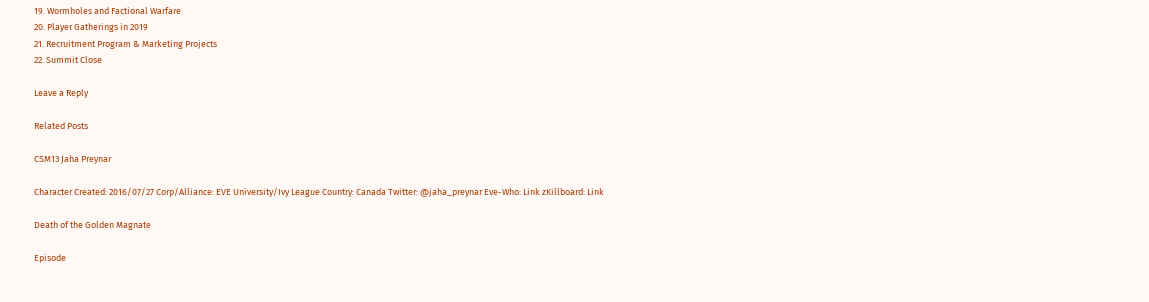19. Wormholes and Factional Warfare
20. Player Gatherings in 2019
21. Recruitment Program & Marketing Projects
22. Summit Close

Leave a Reply

Related Posts

CSM13 Jaha Preynar

Character Created: 2016/07/27 Corp/Alliance: EVE University/Ivy League Country: Canada Twitter: @jaha_preynar Eve-Who: Link zKillboard: Link

Death of the Golden Magnate

Episode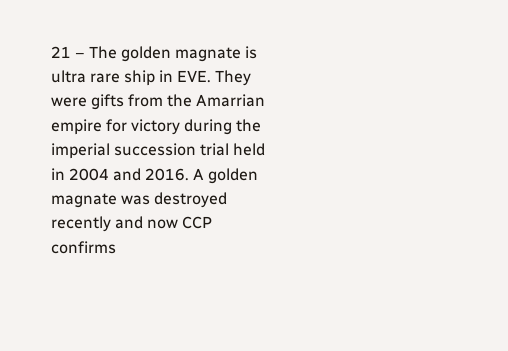21 – The golden magnate is ultra rare ship in EVE. They were gifts from the Amarrian empire for victory during the imperial succession trial held in 2004 and 2016. A golden magnate was destroyed recently and now CCP confirms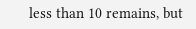less than 10 remains, but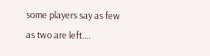some players say as few as two are left.…